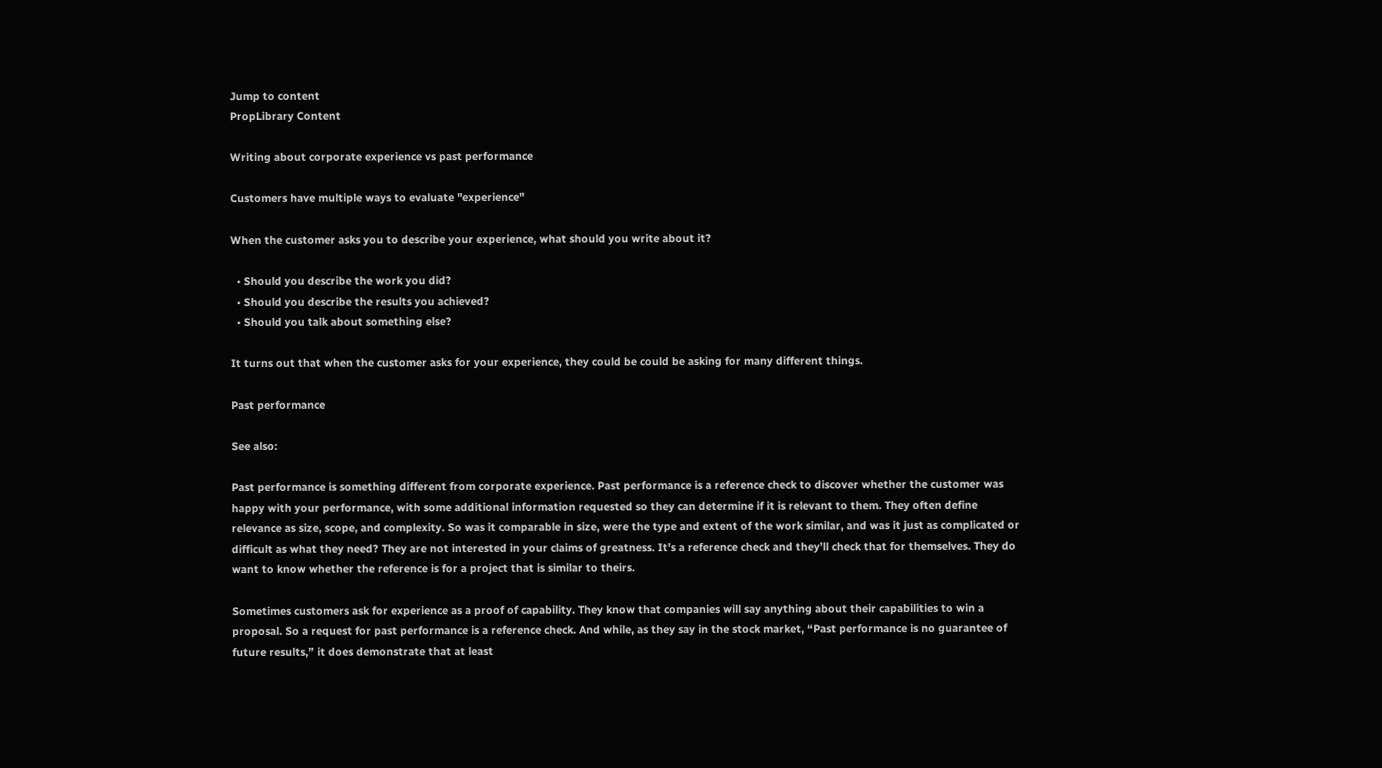Jump to content
PropLibrary Content

Writing about corporate experience vs past performance

Customers have multiple ways to evaluate "experience"

When the customer asks you to describe your experience, what should you write about it?

  • Should you describe the work you did?
  • Should you describe the results you achieved?
  • Should you talk about something else?

It turns out that when the customer asks for your experience, they could be could be asking for many different things.

Past performance

See also:

Past performance is something different from corporate experience. Past performance is a reference check to discover whether the customer was happy with your performance, with some additional information requested so they can determine if it is relevant to them. They often define relevance as size, scope, and complexity. So was it comparable in size, were the type and extent of the work similar, and was it just as complicated or difficult as what they need? They are not interested in your claims of greatness. It’s a reference check and they’ll check that for themselves. They do want to know whether the reference is for a project that is similar to theirs.

Sometimes customers ask for experience as a proof of capability. They know that companies will say anything about their capabilities to win a proposal. So a request for past performance is a reference check. And while, as they say in the stock market, “Past performance is no guarantee of future results,” it does demonstrate that at least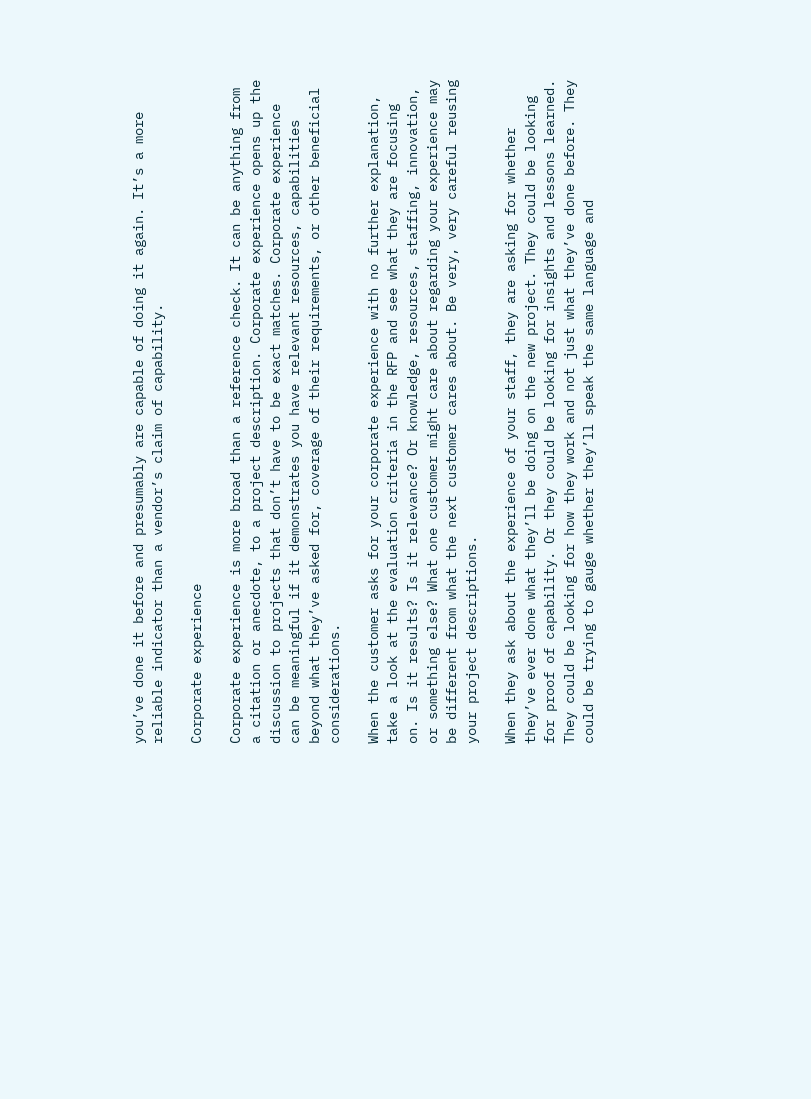you’ve done it before and presumably are capable of doing it again. It’s a more reliable indicator than a vendor’s claim of capability.

Corporate experience

Corporate experience is more broad than a reference check. It can be anything from a citation or anecdote, to a project description. Corporate experience opens up the discussion to projects that don’t have to be exact matches. Corporate experience can be meaningful if it demonstrates you have relevant resources, capabilities beyond what they’ve asked for, coverage of their requirements, or other beneficial considerations.

When the customer asks for your corporate experience with no further explanation, take a look at the evaluation criteria in the RFP and see what they are focusing on. Is it results? Is it relevance? Or knowledge, resources, staffing, innovation, or something else? What one customer might care about regarding your experience may be different from what the next customer cares about. Be very, very careful reusing your project descriptions.

When they ask about the experience of your staff, they are asking for whether they’ve ever done what they’ll be doing on the new project. They could be looking for proof of capability. Or they could be looking for insights and lessons learned. They could be looking for how they work and not just what they’ve done before. They could be trying to gauge whether they’ll speak the same language and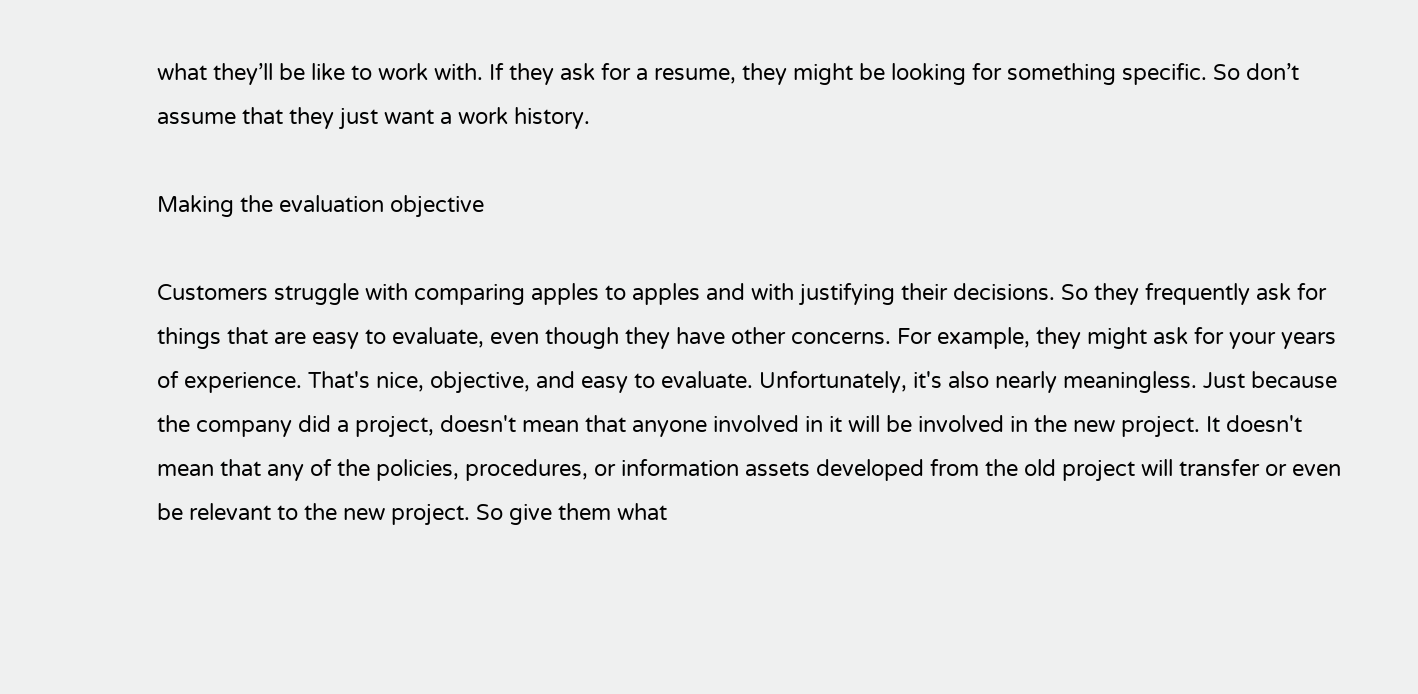what they’ll be like to work with. If they ask for a resume, they might be looking for something specific. So don’t assume that they just want a work history.

Making the evaluation objective

Customers struggle with comparing apples to apples and with justifying their decisions. So they frequently ask for things that are easy to evaluate, even though they have other concerns. For example, they might ask for your years of experience. That's nice, objective, and easy to evaluate. Unfortunately, it's also nearly meaningless. Just because the company did a project, doesn't mean that anyone involved in it will be involved in the new project. It doesn't mean that any of the policies, procedures, or information assets developed from the old project will transfer or even be relevant to the new project. So give them what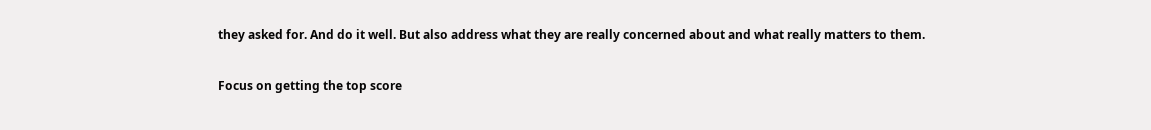they asked for. And do it well. But also address what they are really concerned about and what really matters to them.

Focus on getting the top score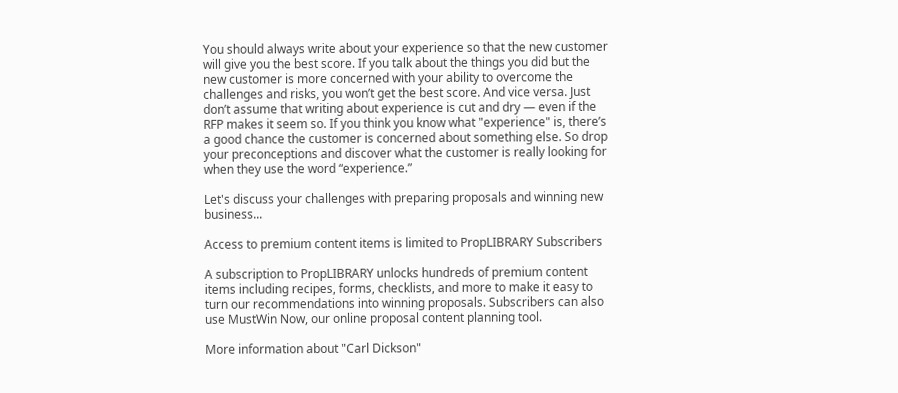You should always write about your experience so that the new customer will give you the best score. If you talk about the things you did but the new customer is more concerned with your ability to overcome the challenges and risks, you won’t get the best score. And vice versa. Just don’t assume that writing about experience is cut and dry — even if the RFP makes it seem so. If you think you know what "experience" is, there’s a good chance the customer is concerned about something else. So drop your preconceptions and discover what the customer is really looking for when they use the word “experience.”

Let's discuss your challenges with preparing proposals and winning new business...

Access to premium content items is limited to PropLIBRARY Subscribers

A subscription to PropLIBRARY unlocks hundreds of premium content items including recipes, forms, checklists, and more to make it easy to turn our recommendations into winning proposals. Subscribers can also use MustWin Now, our online proposal content planning tool.

More information about "Carl Dickson"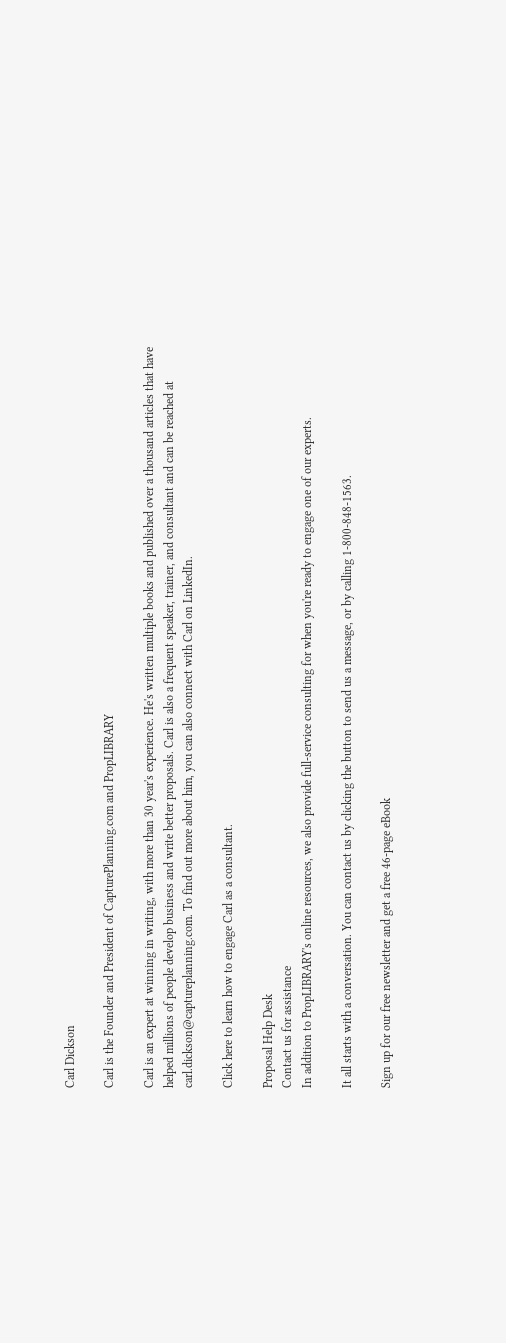Carl Dickson

Carl is the Founder and President of CapturePlanning.com and PropLIBRARY

Carl is an expert at winning in writing, with more than 30 year's experience. He's written multiple books and published over a thousand articles that have helped millions of people develop business and write better proposals. Carl is also a frequent speaker, trainer, and consultant and can be reached at carl.dickson@captureplanning.com. To find out more about him, you can also connect with Carl on LinkedIn.

Click here to learn how to engage Carl as a consultant.

Proposal Help Desk
Contact us for assistance
In addition to PropLIBRARY's online resources, we also provide full-service consulting for when you're ready to engage one of our experts.

It all starts with a conversation. You can contact us by clicking the button to send us a message, or by calling 1-800-848-1563.

Sign up for our free newsletter and get a free 46-page eBook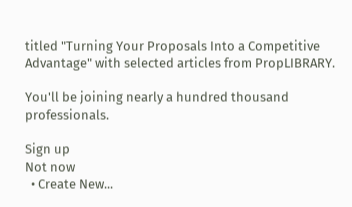titled "Turning Your Proposals Into a Competitive Advantage" with selected articles from PropLIBRARY.

You'll be joining nearly a hundred thousand professionals.

Sign up
Not now
  • Create New...